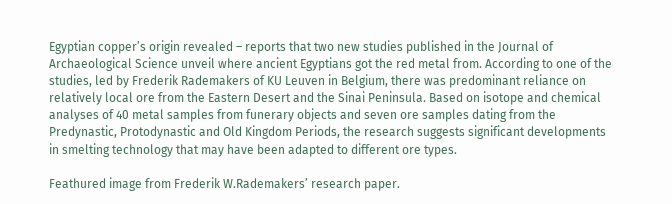Egyptian copper’s origin revealed – reports that two new studies published in the Journal of Archaeological Science unveil where ancient Egyptians got the red metal from. According to one of the studies, led by Frederik Rademakers of KU Leuven in Belgium, there was predominant reliance on relatively local ore from the Eastern Desert and the Sinai Peninsula. Based on isotope and chemical analyses of 40 metal samples from funerary objects and seven ore samples dating from the Predynastic, Protodynastic and Old Kingdom Periods, the research suggests significant developments in smelting technology that may have been adapted to different ore types.

Feathured image from Frederik W.Rademakers’ research paper.